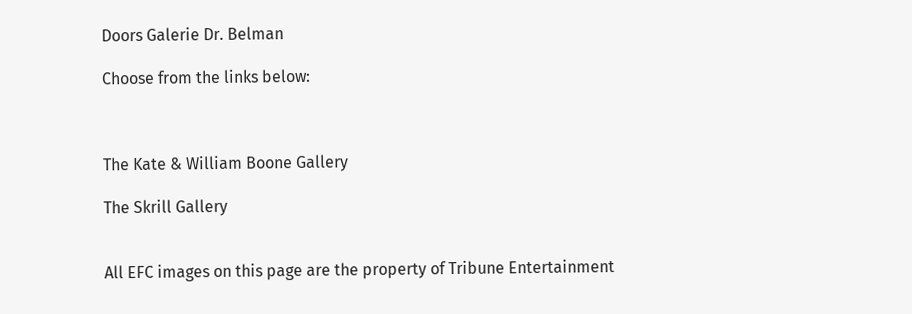Doors Galerie Dr. Belman

Choose from the links below:



The Kate & William Boone Gallery

The Skrill Gallery


All EFC images on this page are the property of Tribune Entertainment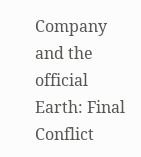Company and the official Earth: Final Conflict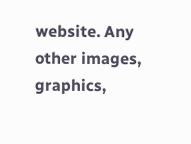website. Any other images, graphics,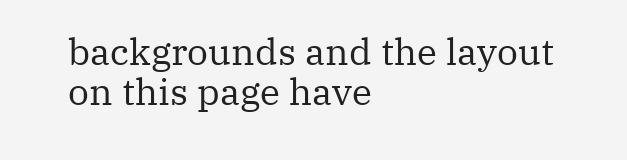backgrounds and the layout on this page have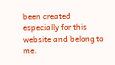been created especially for this website and belong to me.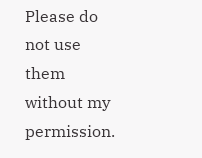Please do not use them without my permission.